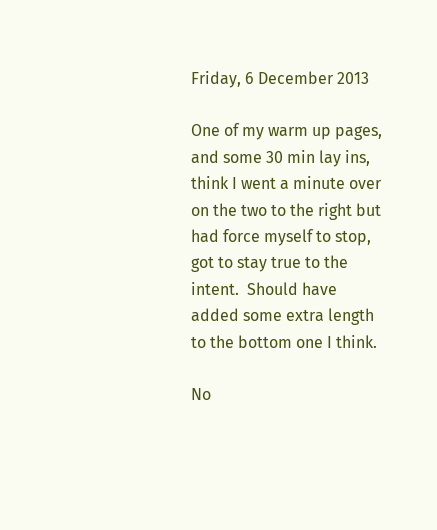Friday, 6 December 2013

One of my warm up pages, and some 30 min lay ins, think I went a minute over on the two to the right but had force myself to stop, got to stay true to the intent.  Should have added some extra length to the bottom one I think.

No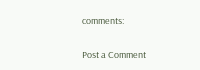comments:

Post a Comment